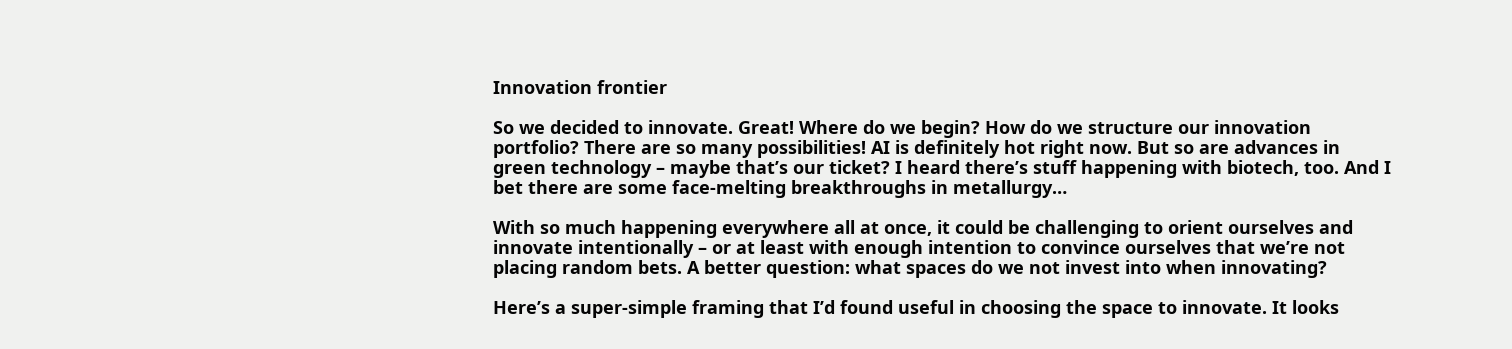Innovation frontier

So we decided to innovate. Great! Where do we begin? How do we structure our innovation portfolio? There are so many possibilities! AI is definitely hot right now. But so are advances in green technology – maybe that’s our ticket? I heard there’s stuff happening with biotech, too. And I bet there are some face-melting breakthroughs in metallurgy…

With so much happening everywhere all at once, it could be challenging to orient ourselves and innovate intentionally – or at least with enough intention to convince ourselves that we’re not placing random bets. A better question: what spaces do we not invest into when innovating?

Here’s a super-simple framing that I’d found useful in choosing the space to innovate. It looks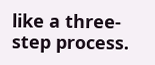like a three-step process.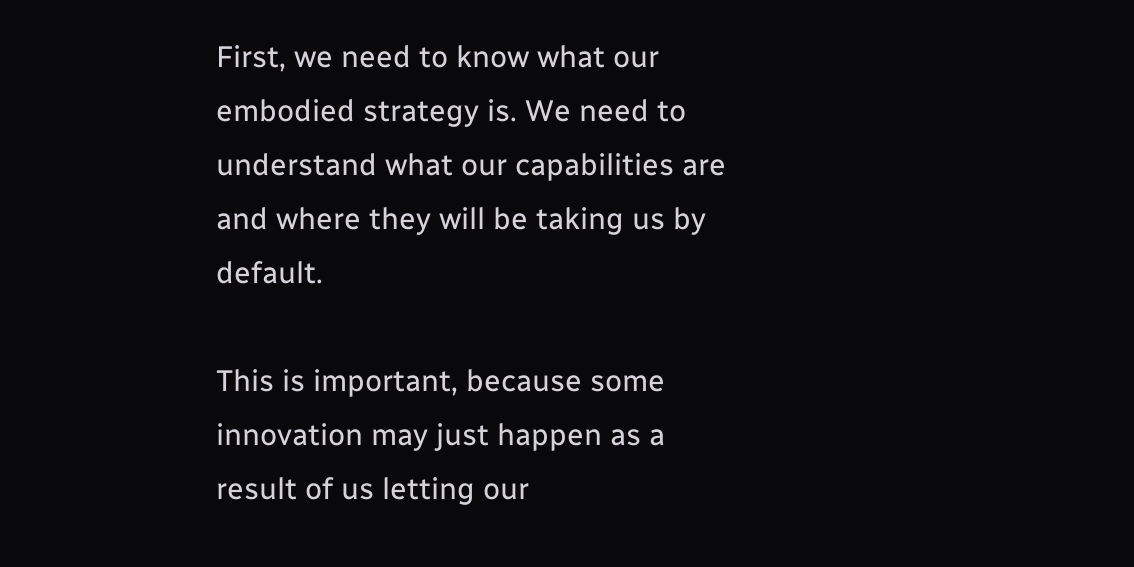First, we need to know what our embodied strategy is. We need to understand what our capabilities are and where they will be taking us by default.

This is important, because some innovation may just happen as a result of us letting our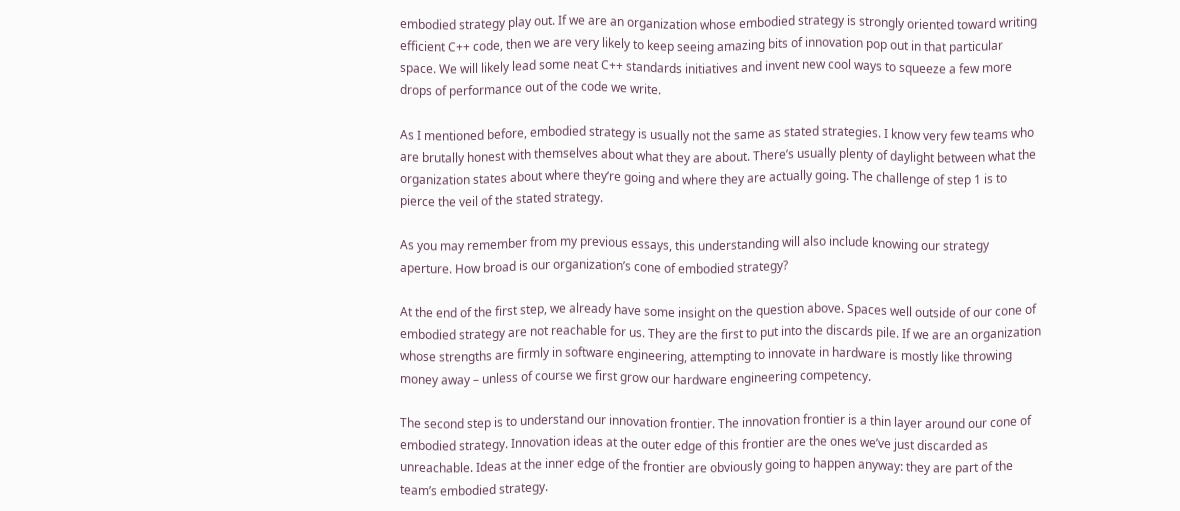embodied strategy play out. If we are an organization whose embodied strategy is strongly oriented toward writing efficient C++ code, then we are very likely to keep seeing amazing bits of innovation pop out in that particular space. We will likely lead some neat C++ standards initiatives and invent new cool ways to squeeze a few more drops of performance out of the code we write.

As I mentioned before, embodied strategy is usually not the same as stated strategies. I know very few teams who are brutally honest with themselves about what they are about. There’s usually plenty of daylight between what the organization states about where they’re going and where they are actually going. The challenge of step 1 is to pierce the veil of the stated strategy.

As you may remember from my previous essays, this understanding will also include knowing our strategy aperture. How broad is our organization’s cone of embodied strategy?

At the end of the first step, we already have some insight on the question above. Spaces well outside of our cone of embodied strategy are not reachable for us. They are the first to put into the discards pile. If we are an organization whose strengths are firmly in software engineering, attempting to innovate in hardware is mostly like throwing money away – unless of course we first grow our hardware engineering competency.

The second step is to understand our innovation frontier. The innovation frontier is a thin layer around our cone of embodied strategy. Innovation ideas at the outer edge of this frontier are the ones we’ve just discarded as unreachable. Ideas at the inner edge of the frontier are obviously going to happen anyway: they are part of the team’s embodied strategy.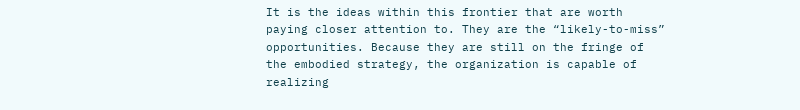It is the ideas within this frontier that are worth paying closer attention to. They are the “likely-to-miss” opportunities. Because they are still on the fringe of the embodied strategy, the organization is capable of realizing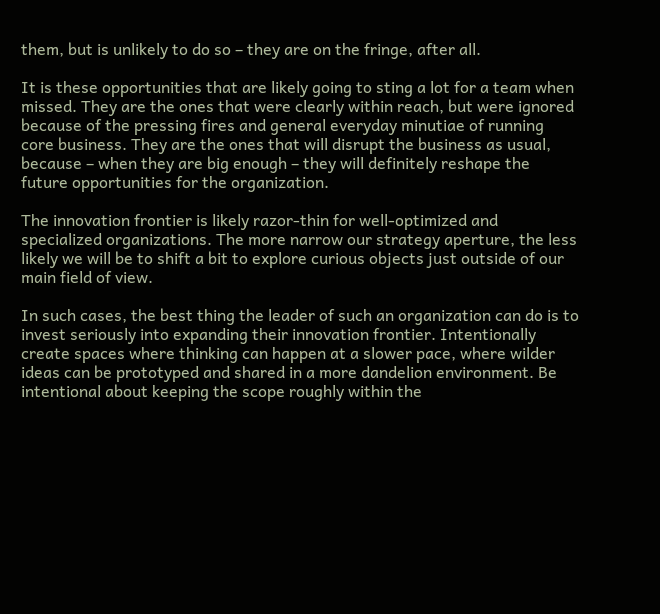them, but is unlikely to do so – they are on the fringe, after all.

It is these opportunities that are likely going to sting a lot for a team when missed. They are the ones that were clearly within reach, but were ignored because of the pressing fires and general everyday minutiae of running core business. They are the ones that will disrupt the business as usual, because – when they are big enough – they will definitely reshape the future opportunities for the organization.

The innovation frontier is likely razor-thin for well-optimized and specialized organizations. The more narrow our strategy aperture, the less likely we will be to shift a bit to explore curious objects just outside of our main field of view.

In such cases, the best thing the leader of such an organization can do is to invest seriously into expanding their innovation frontier. Intentionally create spaces where thinking can happen at a slower pace, where wilder ideas can be prototyped and shared in a more dandelion environment. Be intentional about keeping the scope roughly within the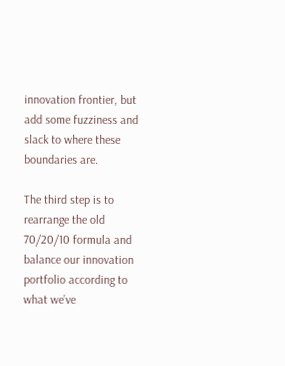innovation frontier, but add some fuzziness and slack to where these boundaries are.

The third step is to rearrange the old 70/20/10 formula and balance our innovation portfolio according to what we’ve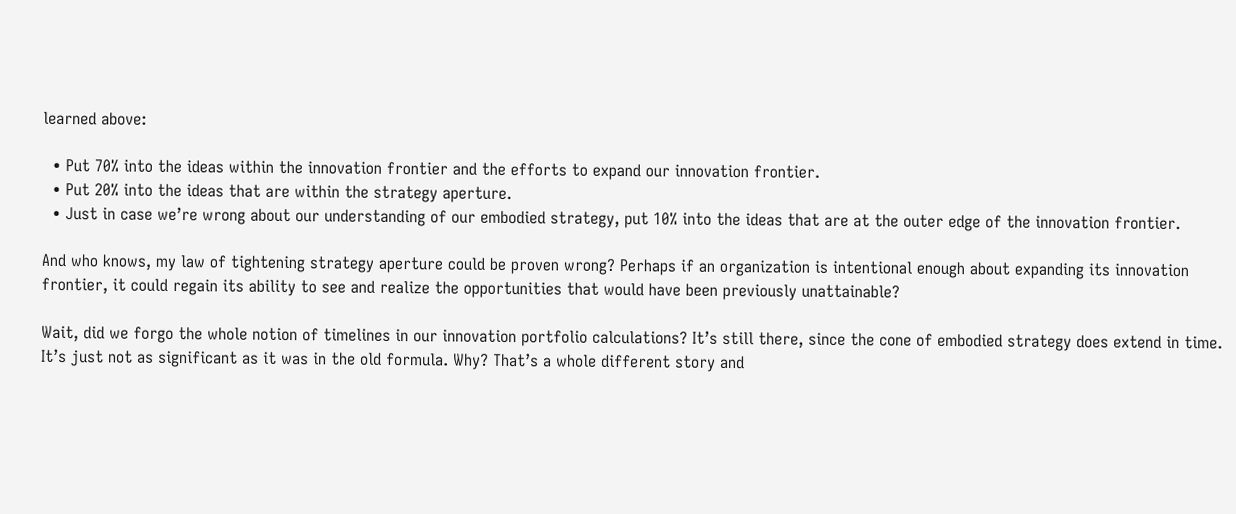learned above:

  • Put 70% into the ideas within the innovation frontier and the efforts to expand our innovation frontier.
  • Put 20% into the ideas that are within the strategy aperture.
  • Just in case we’re wrong about our understanding of our embodied strategy, put 10% into the ideas that are at the outer edge of the innovation frontier.

And who knows, my law of tightening strategy aperture could be proven wrong? Perhaps if an organization is intentional enough about expanding its innovation frontier, it could regain its ability to see and realize the opportunities that would have been previously unattainable?

Wait, did we forgo the whole notion of timelines in our innovation portfolio calculations? It’s still there, since the cone of embodied strategy does extend in time. It’s just not as significant as it was in the old formula. Why? That’s a whole different story and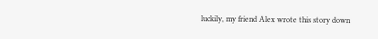luckily, my friend Alex wrote this story down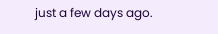just a few days ago.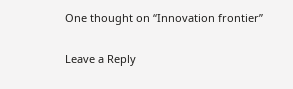One thought on “Innovation frontier”

Leave a Reply